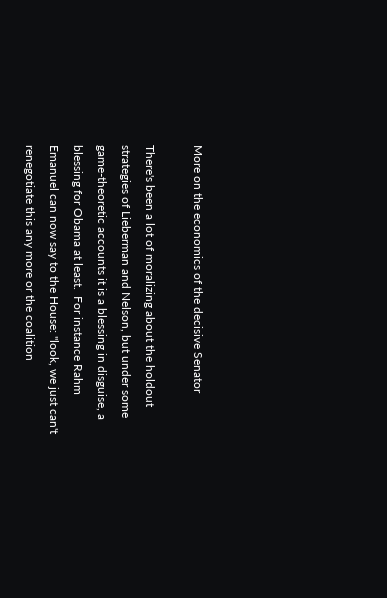More on the economics of the decisive Senator

There's been a lot of moralizing about the holdout strategies of Lieberman and Nelson, but under some game-theoretic accounts it is a blessing in disguise, a blessing for Obama at least.  For instance Rahm Emanuel can now say to the House: "look, we just can't renegotiate this any more or the coalition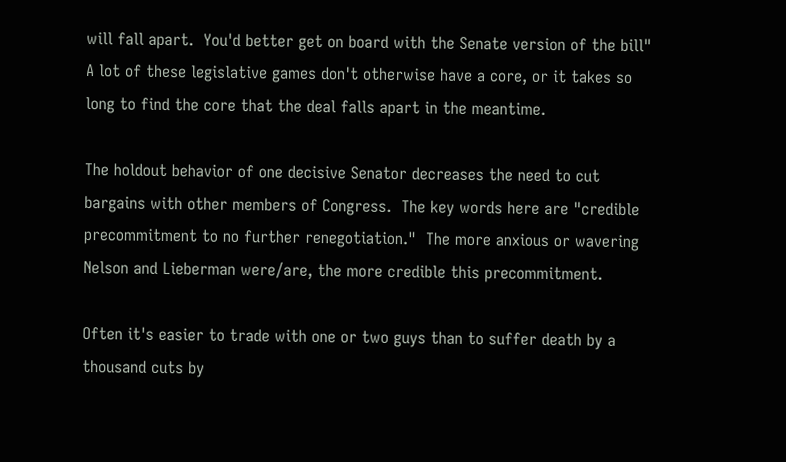will fall apart.  You'd better get on board with the Senate version of the bill"  A lot of these legislative games don't otherwise have a core, or it takes so long to find the core that the deal falls apart in the meantime.

The holdout behavior of one decisive Senator decreases the need to cut bargains with other members of Congress.  The key words here are "credible precommitment to no further renegotiation."  The more anxious or wavering Nelson and Lieberman were/are, the more credible this precommitment.

Often it's easier to trade with one or two guys than to suffer death by a thousand cuts by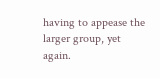having to appease the larger group, yet again.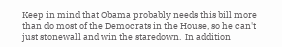Keep in mind that Obama probably needs this bill more than do most of the Democrats in the House, so he can't just stonewall and win the staredown.  In addition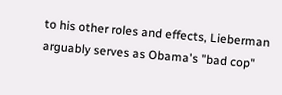to his other roles and effects, Lieberman arguably serves as Obama's "bad cop"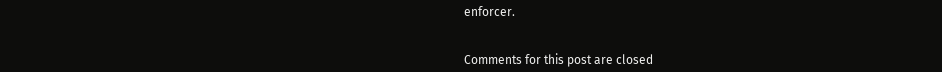enforcer.


Comments for this post are closed